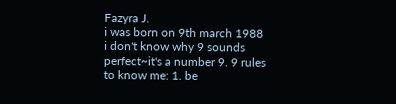Fazyra J.
i was born on 9th march 1988 i don't know why 9 sounds perfect~it's a number 9. 9 rules to know me: 1. be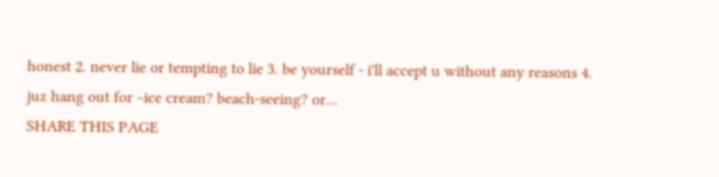honest 2. never lie or tempting to lie 3. be yourself - i'll accept u without any reasons 4. juz hang out for ~ice cream? beach-seeing? or...
SHARE THIS PAGE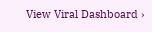View Viral Dashboard ›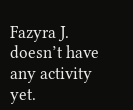Fazyra J. doesn’t have any activity yet.